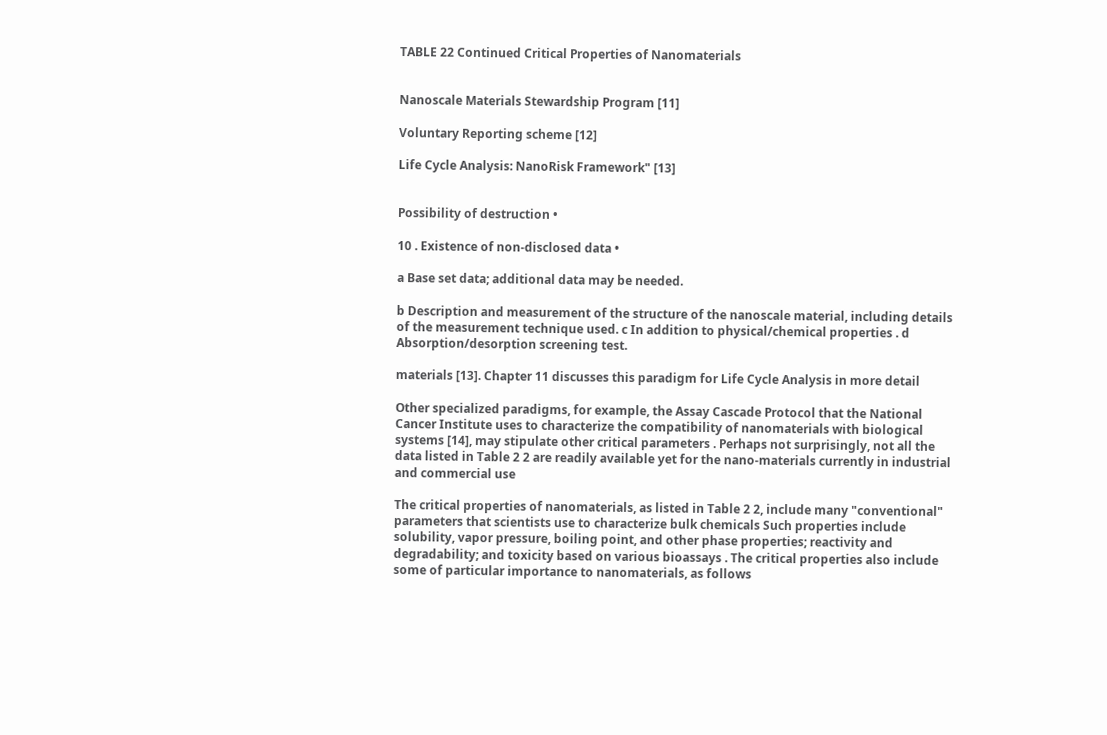TABLE 22 Continued Critical Properties of Nanomaterials


Nanoscale Materials Stewardship Program [11]

Voluntary Reporting scheme [12]

Life Cycle Analysis: NanoRisk Framework" [13]


Possibility of destruction •

10 . Existence of non-disclosed data •

a Base set data; additional data may be needed.

b Description and measurement of the structure of the nanoscale material, including details of the measurement technique used. c In addition to physical/chemical properties . d Absorption/desorption screening test.

materials [13]. Chapter 11 discusses this paradigm for Life Cycle Analysis in more detail

Other specialized paradigms, for example, the Assay Cascade Protocol that the National Cancer Institute uses to characterize the compatibility of nanomaterials with biological systems [14], may stipulate other critical parameters . Perhaps not surprisingly, not all the data listed in Table 2 2 are readily available yet for the nano-materials currently in industrial and commercial use

The critical properties of nanomaterials, as listed in Table 2 2, include many "conventional" parameters that scientists use to characterize bulk chemicals Such properties include solubility, vapor pressure, boiling point, and other phase properties; reactivity and degradability; and toxicity based on various bioassays . The critical properties also include some of particular importance to nanomaterials, as follows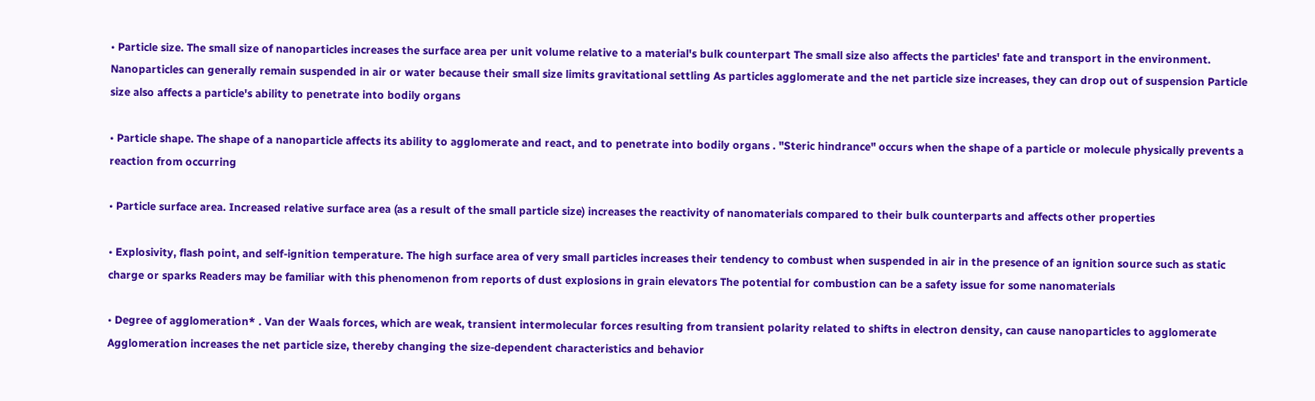• Particle size. The small size of nanoparticles increases the surface area per unit volume relative to a material's bulk counterpart The small size also affects the particles' fate and transport in the environment. Nanoparticles can generally remain suspended in air or water because their small size limits gravitational settling As particles agglomerate and the net particle size increases, they can drop out of suspension Particle size also affects a particle's ability to penetrate into bodily organs

• Particle shape. The shape of a nanoparticle affects its ability to agglomerate and react, and to penetrate into bodily organs . "Steric hindrance" occurs when the shape of a particle or molecule physically prevents a reaction from occurring

• Particle surface area. Increased relative surface area (as a result of the small particle size) increases the reactivity of nanomaterials compared to their bulk counterparts and affects other properties

• Explosivity, flash point, and self-ignition temperature. The high surface area of very small particles increases their tendency to combust when suspended in air in the presence of an ignition source such as static charge or sparks Readers may be familiar with this phenomenon from reports of dust explosions in grain elevators The potential for combustion can be a safety issue for some nanomaterials

• Degree of agglomeration* . Van der Waals forces, which are weak, transient intermolecular forces resulting from transient polarity related to shifts in electron density, can cause nanoparticles to agglomerate Agglomeration increases the net particle size, thereby changing the size-dependent characteristics and behavior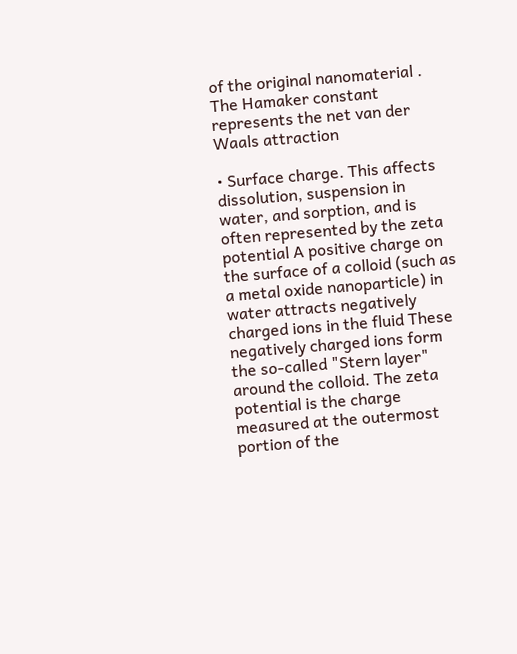of the original nanomaterial . The Hamaker constant represents the net van der Waals attraction

• Surface charge. This affects dissolution, suspension in water, and sorption, and is often represented by the zeta potential A positive charge on the surface of a colloid (such as a metal oxide nanoparticle) in water attracts negatively charged ions in the fluid These negatively charged ions form the so-called "Stern layer" around the colloid. The zeta potential is the charge measured at the outermost portion of the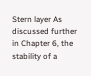Stern layer As discussed further in Chapter 6, the stability of a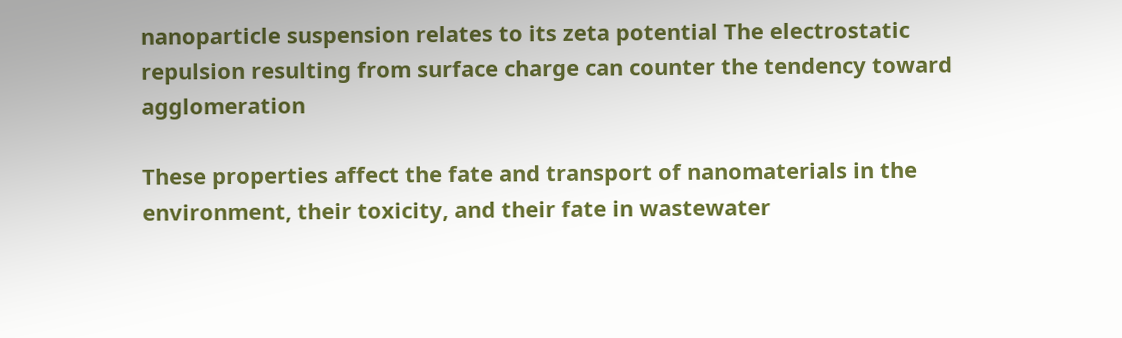nanoparticle suspension relates to its zeta potential The electrostatic repulsion resulting from surface charge can counter the tendency toward agglomeration

These properties affect the fate and transport of nanomaterials in the environment, their toxicity, and their fate in wastewater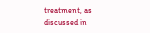treatment, as discussed in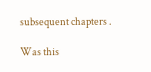subsequent chapters .

Was this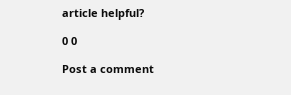article helpful?

0 0

Post a comment